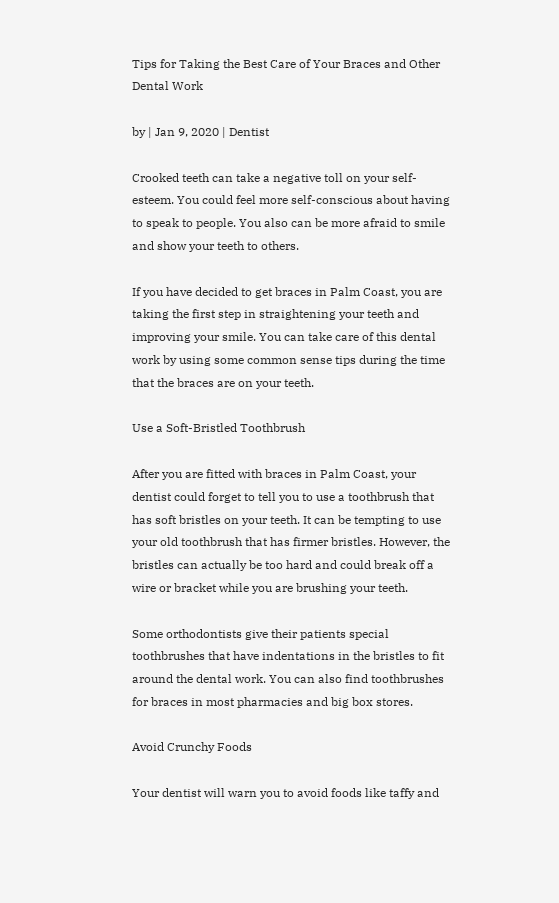Tips for Taking the Best Care of Your Braces and Other Dental Work

by | Jan 9, 2020 | Dentist

Crooked teeth can take a negative toll on your self-esteem. You could feel more self-conscious about having to speak to people. You also can be more afraid to smile and show your teeth to others.

If you have decided to get braces in Palm Coast, you are taking the first step in straightening your teeth and improving your smile. You can take care of this dental work by using some common sense tips during the time that the braces are on your teeth.

Use a Soft-Bristled Toothbrush

After you are fitted with braces in Palm Coast, your dentist could forget to tell you to use a toothbrush that has soft bristles on your teeth. It can be tempting to use your old toothbrush that has firmer bristles. However, the bristles can actually be too hard and could break off a wire or bracket while you are brushing your teeth.

Some orthodontists give their patients special toothbrushes that have indentations in the bristles to fit around the dental work. You can also find toothbrushes for braces in most pharmacies and big box stores.

Avoid Crunchy Foods

Your dentist will warn you to avoid foods like taffy and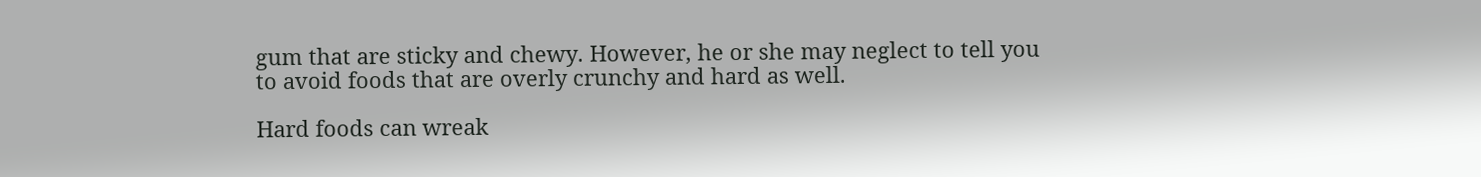gum that are sticky and chewy. However, he or she may neglect to tell you to avoid foods that are overly crunchy and hard as well.

Hard foods can wreak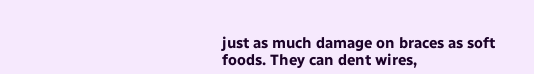just as much damage on braces as soft foods. They can dent wires,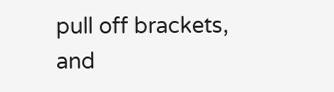pull off brackets, and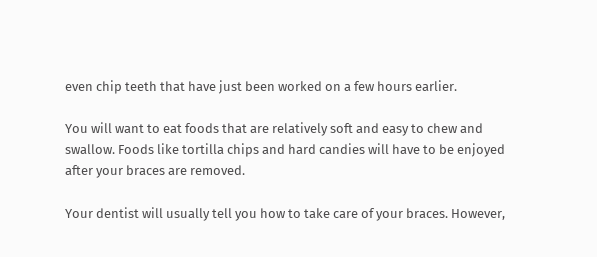even chip teeth that have just been worked on a few hours earlier.

You will want to eat foods that are relatively soft and easy to chew and swallow. Foods like tortilla chips and hard candies will have to be enjoyed after your braces are removed.

Your dentist will usually tell you how to take care of your braces. However,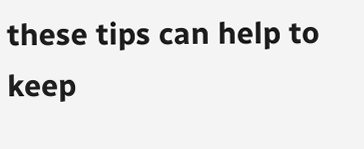these tips can help to keep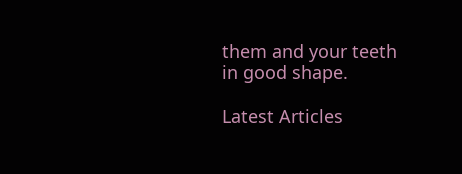them and your teeth in good shape.

Latest Articles